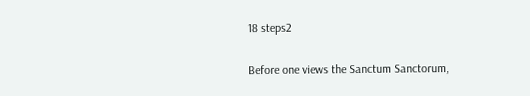18 steps2

Before one views the Sanctum Sanctorum,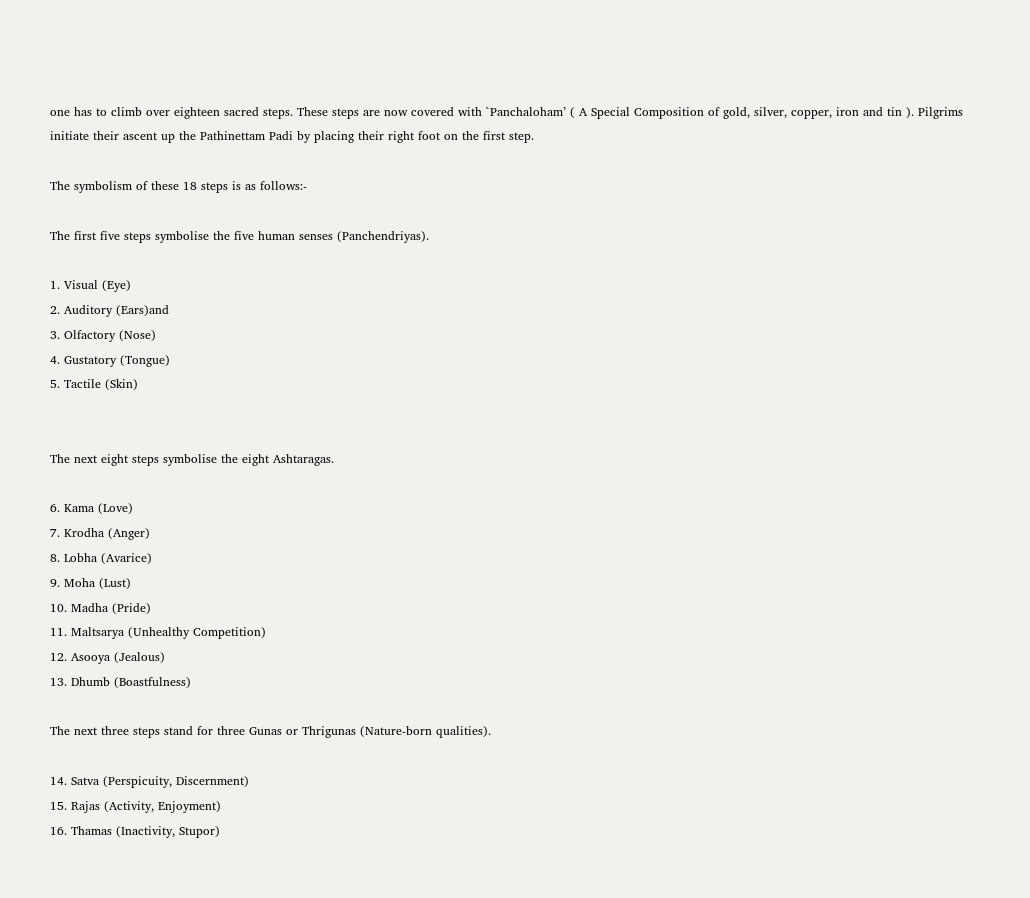one has to climb over eighteen sacred steps. These steps are now covered with `Panchaloham’ ( A Special Composition of gold, silver, copper, iron and tin ). Pilgrims initiate their ascent up the Pathinettam Padi by placing their right foot on the first step.

The symbolism of these 18 steps is as follows:-

The first five steps symbolise the five human senses (Panchendriyas).

1. Visual (Eye)
2. Auditory (Ears)and
3. Olfactory (Nose)
4. Gustatory (Tongue)
5. Tactile (Skin)


The next eight steps symbolise the eight Ashtaragas.

6. Kama (Love)
7. Krodha (Anger)
8. Lobha (Avarice)
9. Moha (Lust)
10. Madha (Pride)
11. Maltsarya (Unhealthy Competition)
12. Asooya (Jealous)
13. Dhumb (Boastfulness)

The next three steps stand for three Gunas or Thrigunas (Nature-born qualities).

14. Satva (Perspicuity, Discernment)
15. Rajas (Activity, Enjoyment)
16. Thamas (Inactivity, Stupor)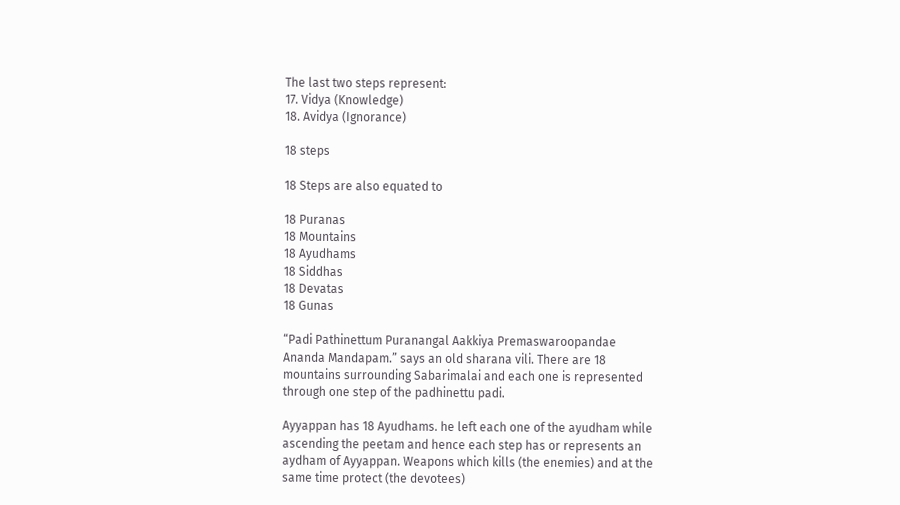The last two steps represent:
17. Vidya (Knowledge)
18. Avidya (Ignorance)

18 steps

18 Steps are also equated to

18 Puranas
18 Mountains
18 Ayudhams
18 Siddhas
18 Devatas
18 Gunas

“Padi Pathinettum Puranangal Aakkiya Premaswaroopandae Ananda Mandapam.” says an old sharana vili. There are 18 mountains surrounding Sabarimalai and each one is represented through one step of the padhinettu padi.

Ayyappan has 18 Ayudhams. he left each one of the ayudham while ascending the peetam and hence each step has or represents an aydham of Ayyappan. Weapons which kills (the enemies) and at the same time protect (the devotees)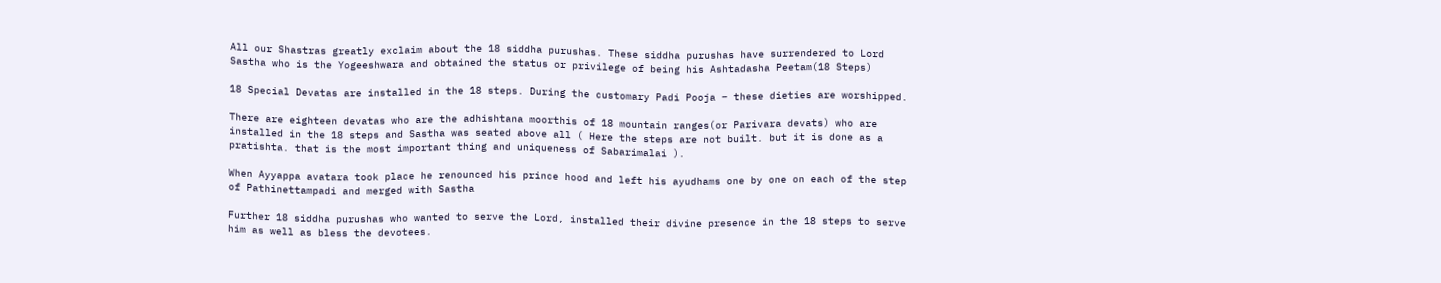All our Shastras greatly exclaim about the 18 siddha purushas. These siddha purushas have surrendered to Lord Sastha who is the Yogeeshwara and obtained the status or privilege of being his Ashtadasha Peetam(18 Steps)

18 Special Devatas are installed in the 18 steps. During the customary Padi Pooja – these dieties are worshipped.

There are eighteen devatas who are the adhishtana moorthis of 18 mountain ranges(or Parivara devats) who are installed in the 18 steps and Sastha was seated above all ( Here the steps are not built. but it is done as a pratishta. that is the most important thing and uniqueness of Sabarimalai ).

When Ayyappa avatara took place he renounced his prince hood and left his ayudhams one by one on each of the step of Pathinettampadi and merged with Sastha

Further 18 siddha purushas who wanted to serve the Lord, installed their divine presence in the 18 steps to serve him as well as bless the devotees.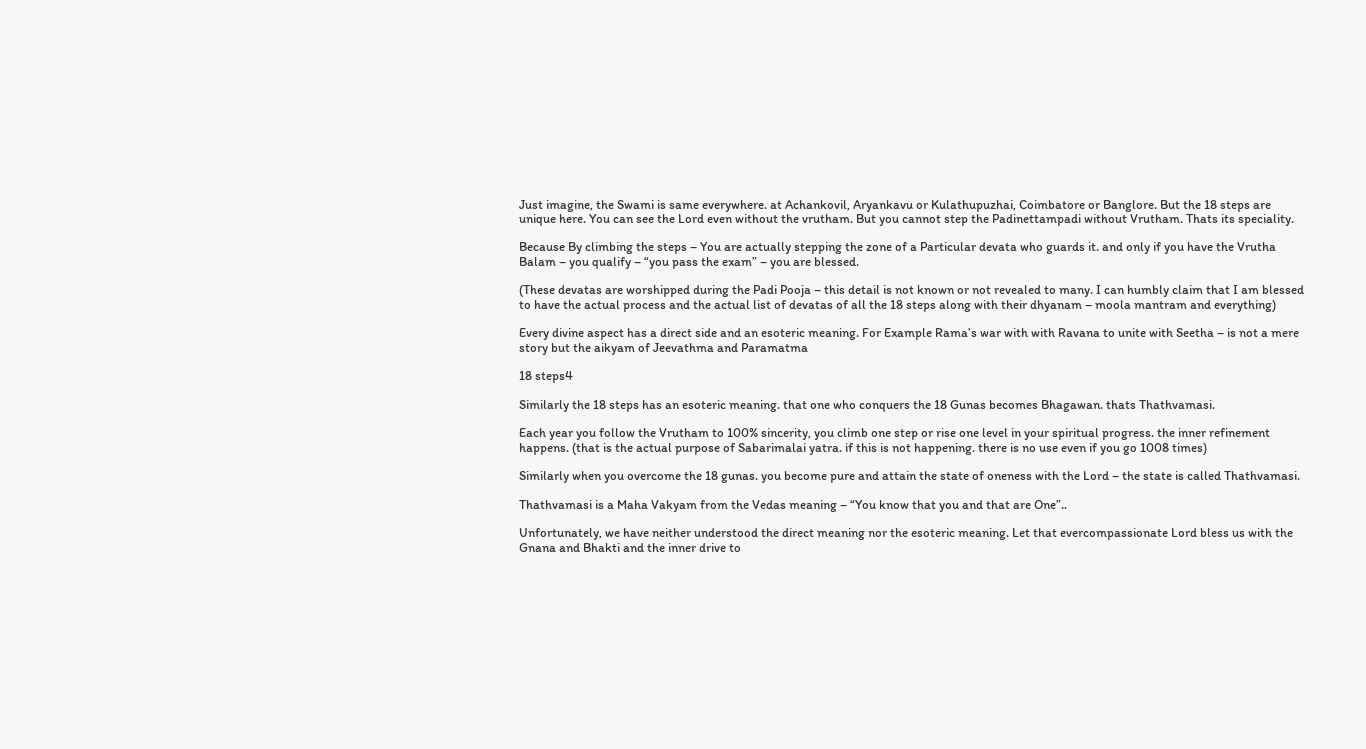Just imagine, the Swami is same everywhere. at Achankovil, Aryankavu or Kulathupuzhai, Coimbatore or Banglore. But the 18 steps are unique here. You can see the Lord even without the vrutham. But you cannot step the Padinettampadi without Vrutham. Thats its speciality.

Because By climbing the steps – You are actually stepping the zone of a Particular devata who guards it. and only if you have the Vrutha Balam – you qualify – “you pass the exam” – you are blessed.

(These devatas are worshipped during the Padi Pooja – this detail is not known or not revealed to many. I can humbly claim that I am blessed to have the actual process and the actual list of devatas of all the 18 steps along with their dhyanam – moola mantram and everything)

Every divine aspect has a direct side and an esoteric meaning. For Example Rama’s war with with Ravana to unite with Seetha – is not a mere story but the aikyam of Jeevathma and Paramatma

18 steps4

Similarly the 18 steps has an esoteric meaning. that one who conquers the 18 Gunas becomes Bhagawan. thats Thathvamasi.

Each year you follow the Vrutham to 100% sincerity, you climb one step or rise one level in your spiritual progress. the inner refinement happens. (that is the actual purpose of Sabarimalai yatra. if this is not happening. there is no use even if you go 1008 times)

Similarly when you overcome the 18 gunas. you become pure and attain the state of oneness with the Lord – the state is called Thathvamasi.

Thathvamasi is a Maha Vakyam from the Vedas meaning – “You know that you and that are One”..

Unfortunately, we have neither understood the direct meaning nor the esoteric meaning. Let that evercompassionate Lord bless us with the Gnana and Bhakti and the inner drive to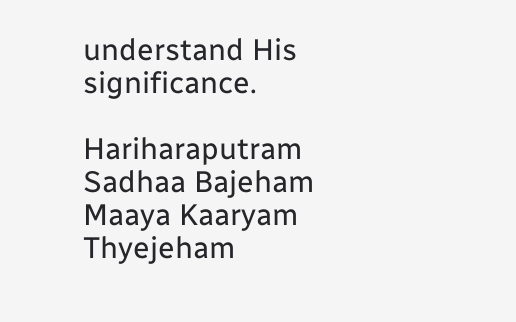understand His significance.

Hariharaputram Sadhaa Bajeham Maaya Kaaryam Thyejeham